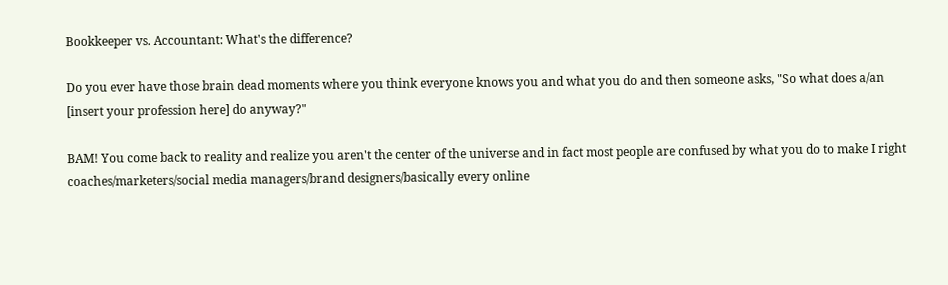Bookkeeper vs. Accountant: What's the difference?

Do you ever have those brain dead moments where you think everyone knows you and what you do and then someone asks, "So what does a/an [insert your profession here] do anyway?"

BAM! You come back to reality and realize you aren't the center of the universe and in fact most people are confused by what you do to make I right coaches/marketers/social media managers/brand designers/basically every online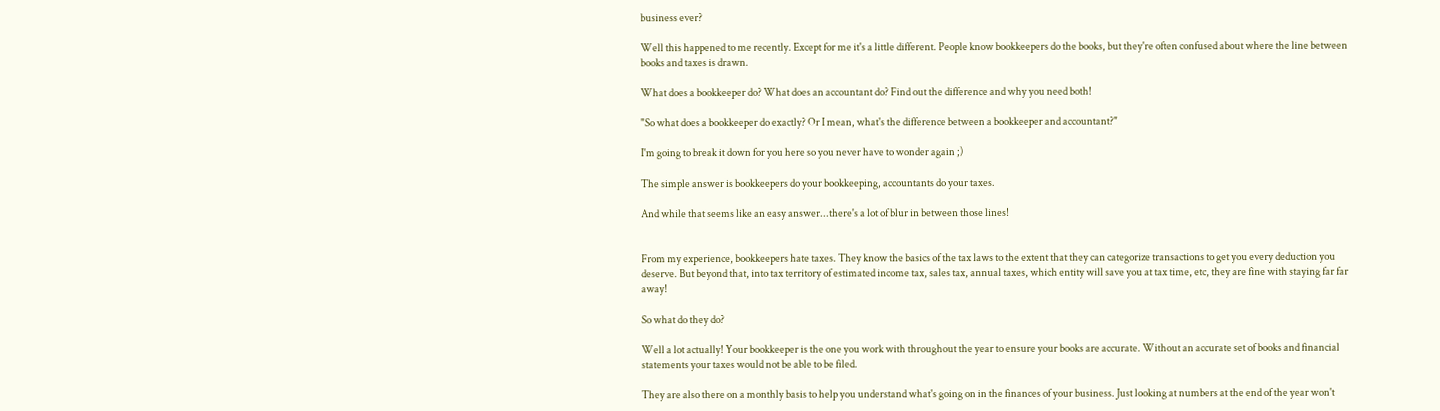business ever?

Well this happened to me recently. Except for me it's a little different. People know bookkeepers do the books, but they're often confused about where the line between books and taxes is drawn.

What does a bookkeeper do? What does an accountant do? Find out the difference and why you need both!

"So what does a bookkeeper do exactly? Or I mean, what's the difference between a bookkeeper and accountant?"

I'm going to break it down for you here so you never have to wonder again ;)

The simple answer is bookkeepers do your bookkeeping, accountants do your taxes.

And while that seems like an easy answer...there's a lot of blur in between those lines!


From my experience, bookkeepers hate taxes. They know the basics of the tax laws to the extent that they can categorize transactions to get you every deduction you deserve. But beyond that, into tax territory of estimated income tax, sales tax, annual taxes, which entity will save you at tax time, etc, they are fine with staying far far away!

So what do they do?

Well a lot actually! Your bookkeeper is the one you work with throughout the year to ensure your books are accurate. Without an accurate set of books and financial statements your taxes would not be able to be filed.

They are also there on a monthly basis to help you understand what's going on in the finances of your business. Just looking at numbers at the end of the year won't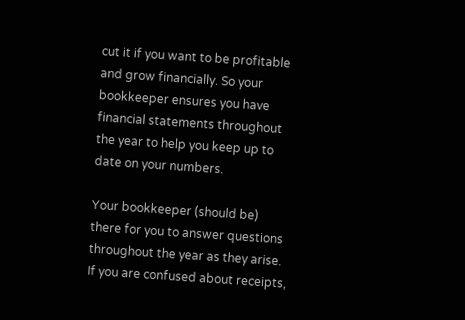cut it if you want to be profitable and grow financially. So your bookkeeper ensures you have financial statements throughout the year to help you keep up to date on your numbers.

Your bookkeeper (should be) there for you to answer questions throughout the year as they arise. If you are confused about receipts,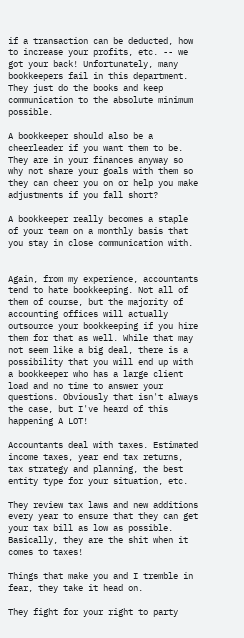if a transaction can be deducted, how to increase your profits, etc. -- we got your back! Unfortunately, many bookkeepers fail in this department. They just do the books and keep communication to the absolute minimum possible.

A bookkeeper should also be a cheerleader if you want them to be. They are in your finances anyway so why not share your goals with them so they can cheer you on or help you make adjustments if you fall short?

A bookkeeper really becomes a staple of your team on a monthly basis that you stay in close communication with.


Again, from my experience, accountants tend to hate bookkeeping. Not all of them of course, but the majority of accounting offices will actually outsource your bookkeeping if you hire them for that as well. While that may not seem like a big deal, there is a possibility that you will end up with a bookkeeper who has a large client load and no time to answer your questions. Obviously that isn't always the case, but I've heard of this happening A LOT!

Accountants deal with taxes. Estimated income taxes, year end tax returns, tax strategy and planning, the best entity type for your situation, etc.

They review tax laws and new additions every year to ensure that they can get your tax bill as low as possible. Basically, they are the shit when it comes to taxes!

Things that make you and I tremble in fear, they take it head on.

They fight for your right to party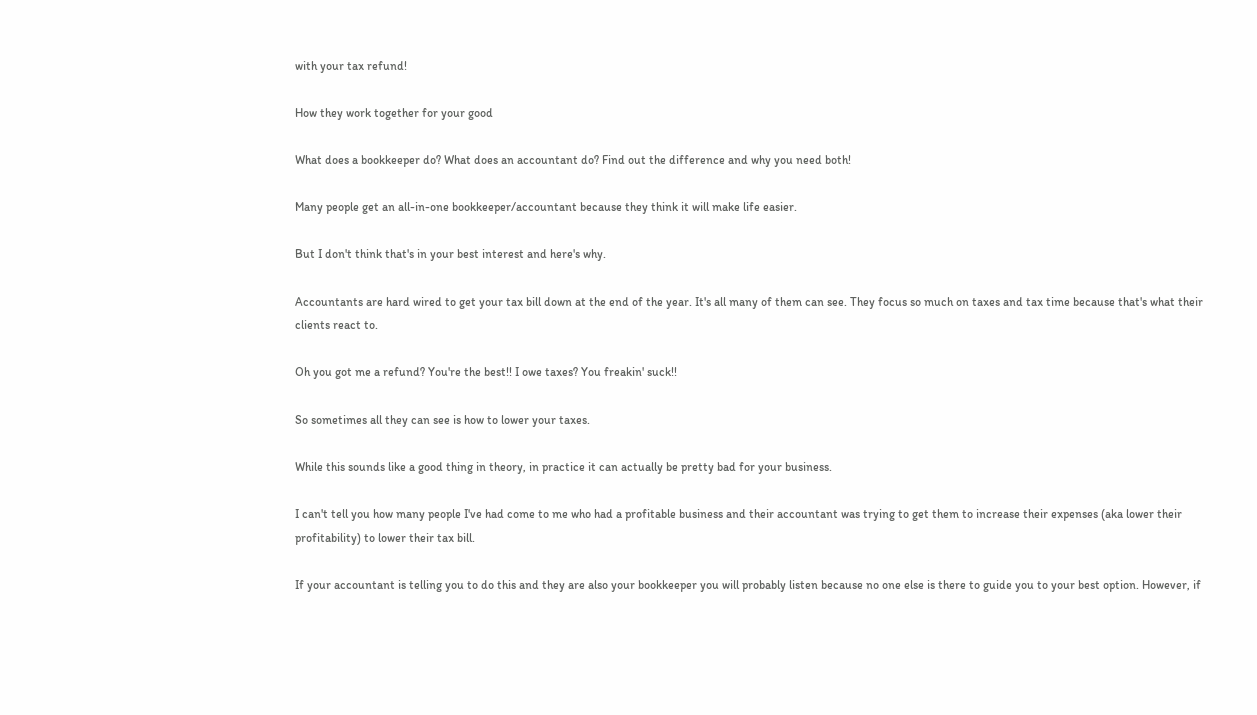with your tax refund!

How they work together for your good

What does a bookkeeper do? What does an accountant do? Find out the difference and why you need both!

Many people get an all-in-one bookkeeper/accountant because they think it will make life easier.

But I don't think that's in your best interest and here's why.

Accountants are hard wired to get your tax bill down at the end of the year. It's all many of them can see. They focus so much on taxes and tax time because that's what their clients react to.

Oh you got me a refund? You're the best!! I owe taxes? You freakin' suck!!

So sometimes all they can see is how to lower your taxes.

While this sounds like a good thing in theory, in practice it can actually be pretty bad for your business.

I can't tell you how many people I've had come to me who had a profitable business and their accountant was trying to get them to increase their expenses (aka lower their profitability) to lower their tax bill.

If your accountant is telling you to do this and they are also your bookkeeper you will probably listen because no one else is there to guide you to your best option. However, if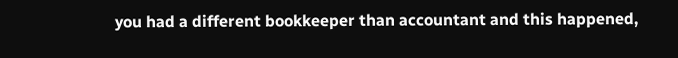you had a different bookkeeper than accountant and this happened,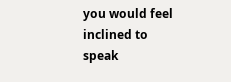you would feel inclined to speak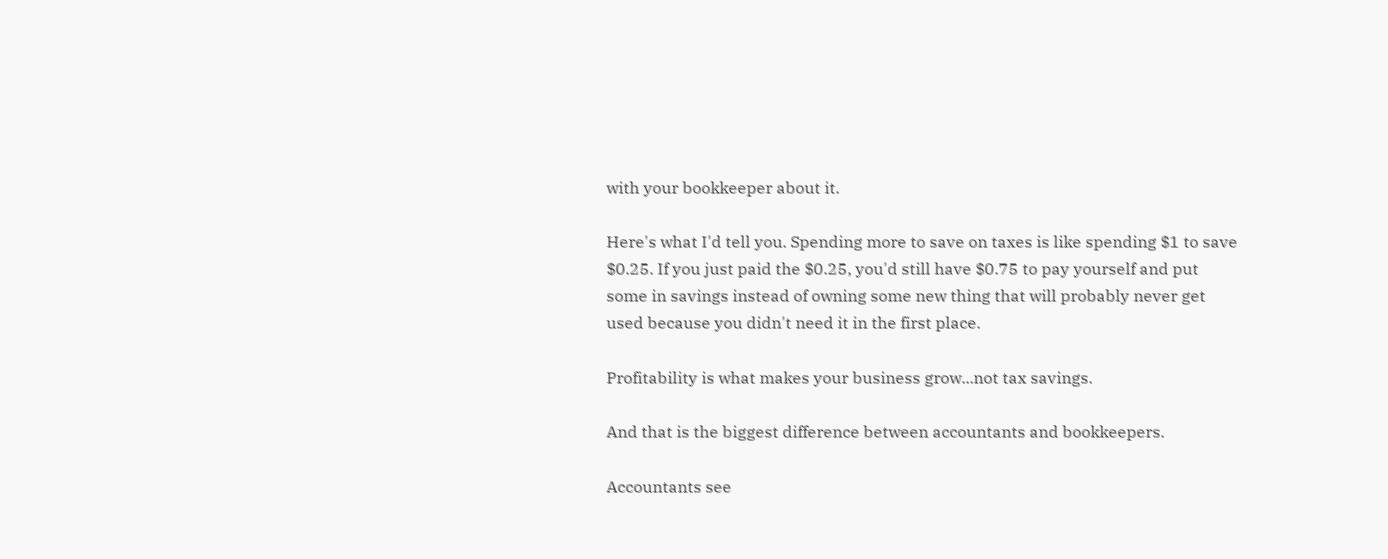with your bookkeeper about it.

Here's what I'd tell you. Spending more to save on taxes is like spending $1 to save $0.25. If you just paid the $0.25, you'd still have $0.75 to pay yourself and put some in savings instead of owning some new thing that will probably never get used because you didn't need it in the first place.

Profitability is what makes your business grow...not tax savings.

And that is the biggest difference between accountants and bookkeepers.

Accountants see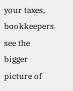your taxes, bookkeepers see the bigger picture of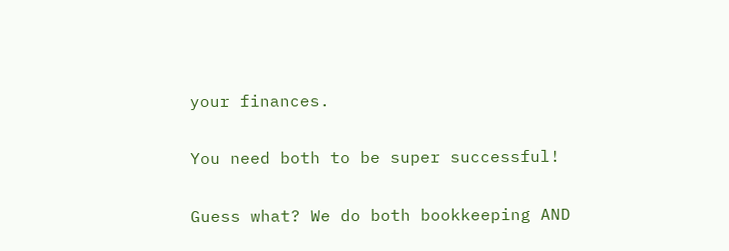your finances.

You need both to be super successful!

Guess what? We do both bookkeeping AND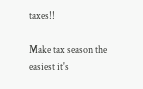taxes!!

Make tax season the easiest it's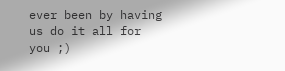ever been by having us do it all for you ;)